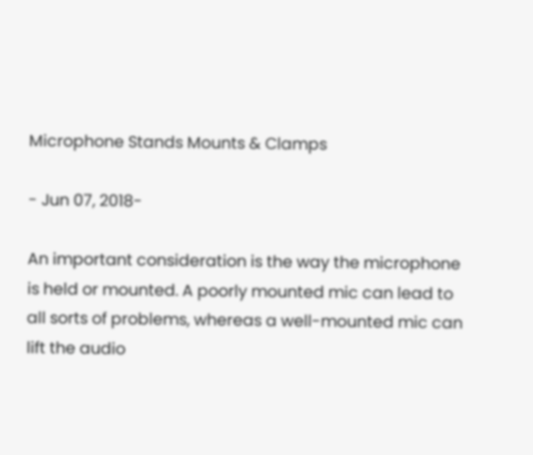Microphone Stands Mounts & Clamps

- Jun 07, 2018-

An important consideration is the way the microphone is held or mounted. A poorly mounted mic can lead to all sorts of problems, whereas a well-mounted mic can lift the audio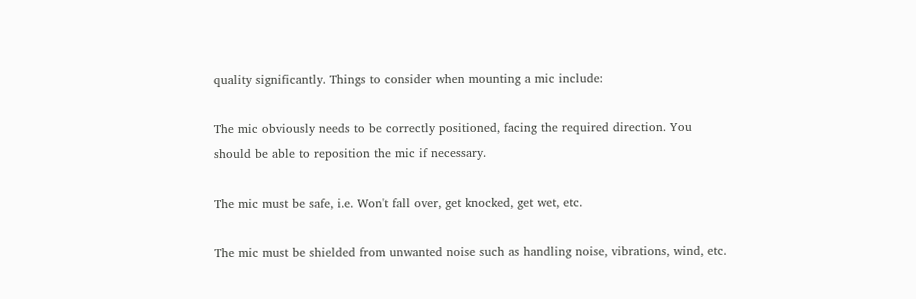quality significantly. Things to consider when mounting a mic include:

The mic obviously needs to be correctly positioned, facing the required direction. You should be able to reposition the mic if necessary.

The mic must be safe, i.e. Won't fall over, get knocked, get wet, etc.

The mic must be shielded from unwanted noise such as handling noise, vibrations, wind, etc.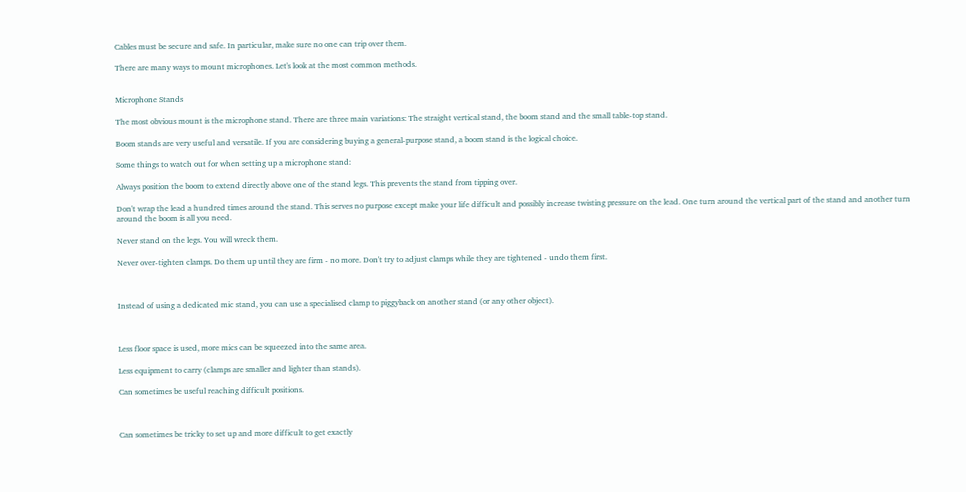Cables must be secure and safe. In particular, make sure no one can trip over them.

There are many ways to mount microphones. Let's look at the most common methods.


Microphone Stands

The most obvious mount is the microphone stand. There are three main variations: The straight vertical stand, the boom stand and the small table-top stand.

Boom stands are very useful and versatile. If you are considering buying a general-purpose stand, a boom stand is the logical choice.

Some things to watch out for when setting up a microphone stand:

Always position the boom to extend directly above one of the stand legs. This prevents the stand from tipping over.

Don't wrap the lead a hundred times around the stand. This serves no purpose except make your life difficult and possibly increase twisting pressure on the lead. One turn around the vertical part of the stand and another turn around the boom is all you need.

Never stand on the legs. You will wreck them.

Never over-tighten clamps. Do them up until they are firm - no more. Don't try to adjust clamps while they are tightened - undo them first.



Instead of using a dedicated mic stand, you can use a specialised clamp to piggyback on another stand (or any other object).



Less floor space is used, more mics can be squeezed into the same area.

Less equipment to carry (clamps are smaller and lighter than stands).

Can sometimes be useful reaching difficult positions.



Can sometimes be tricky to set up and more difficult to get exactly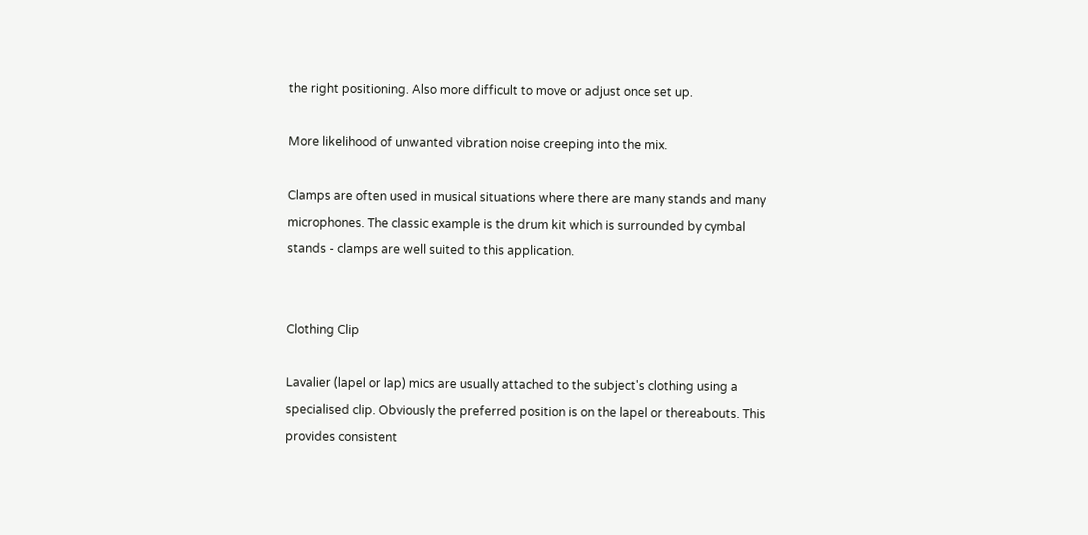the right positioning. Also more difficult to move or adjust once set up.

More likelihood of unwanted vibration noise creeping into the mix.

Clamps are often used in musical situations where there are many stands and many microphones. The classic example is the drum kit which is surrounded by cymbal stands - clamps are well suited to this application.


Clothing Clip

Lavalier (lapel or lap) mics are usually attached to the subject's clothing using a specialised clip. Obviously the preferred position is on the lapel or thereabouts. This provides consistent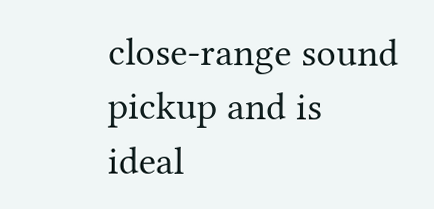close-range sound pickup and is ideal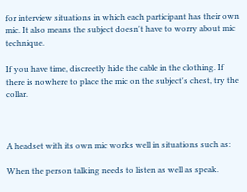for interview situations in which each participant has their own mic. It also means the subject doesn't have to worry about mic technique.

If you have time, discreetly hide the cable in the clothing. If there is nowhere to place the mic on the subject's chest, try the collar.



A headset with its own mic works well in situations such as:

When the person talking needs to listen as well as speak.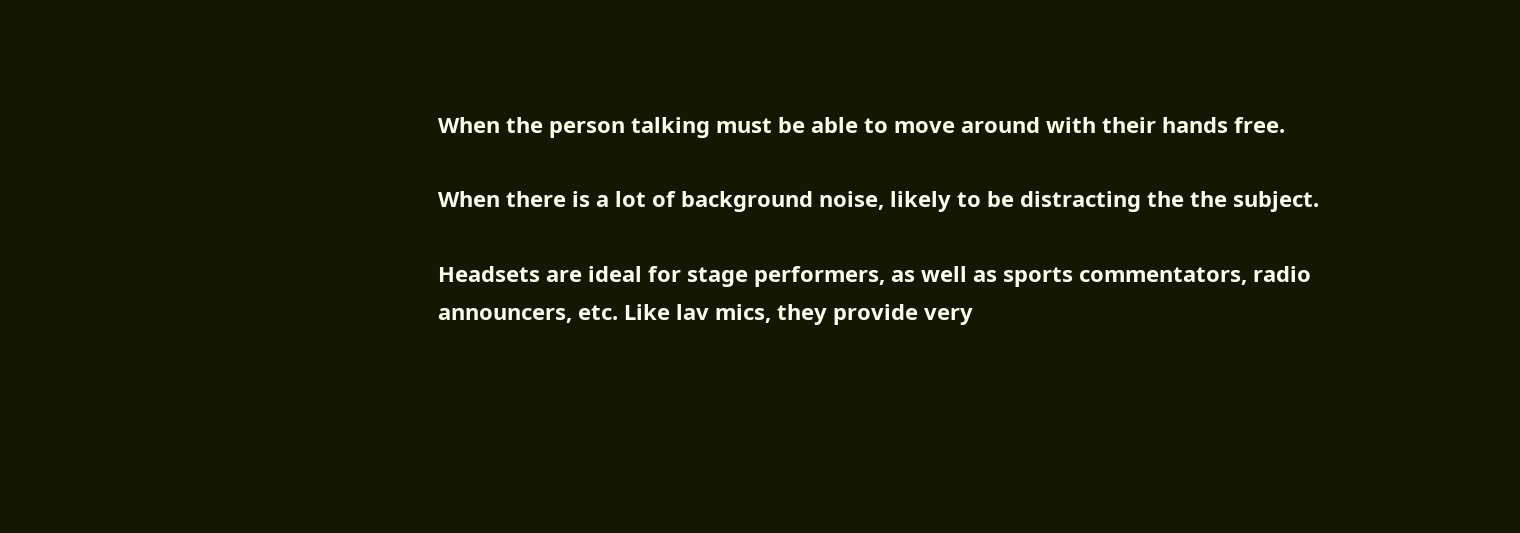When the person talking must be able to move around with their hands free.

When there is a lot of background noise, likely to be distracting the the subject.

Headsets are ideal for stage performers, as well as sports commentators, radio announcers, etc. Like lav mics, they provide very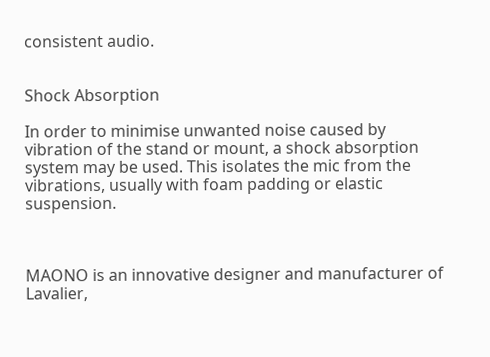consistent audio.


Shock Absorption

In order to minimise unwanted noise caused by vibration of the stand or mount, a shock absorption system may be used. This isolates the mic from the vibrations, usually with foam padding or elastic suspension.



MAONO is an innovative designer and manufacturer of Lavalier,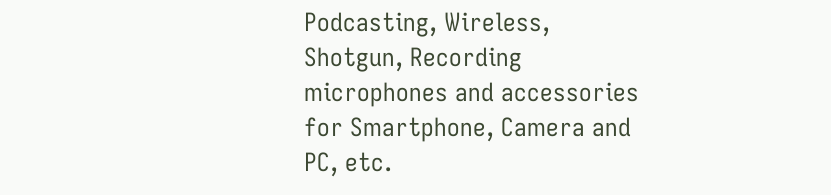Podcasting, Wireless, Shotgun, Recording microphones and accessories for Smartphone, Camera and PC, etc.